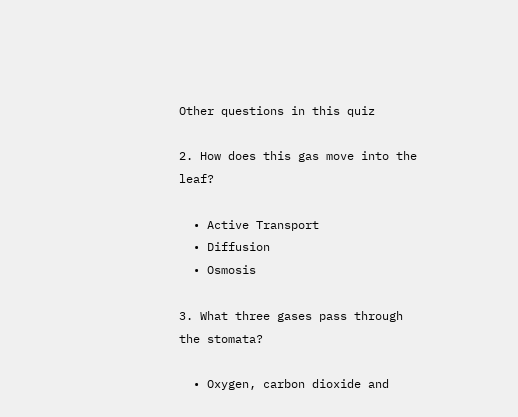Other questions in this quiz

2. How does this gas move into the leaf?

  • Active Transport
  • Diffusion
  • Osmosis

3. What three gases pass through the stomata?

  • Oxygen, carbon dioxide and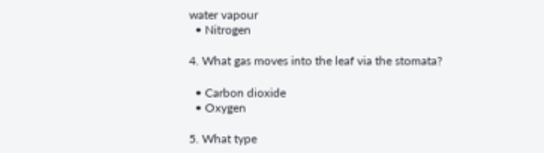water vapour
  • Nitrogen

4. What gas moves into the leaf via the stomata?

  • Carbon dioxide
  • Oxygen

5. What type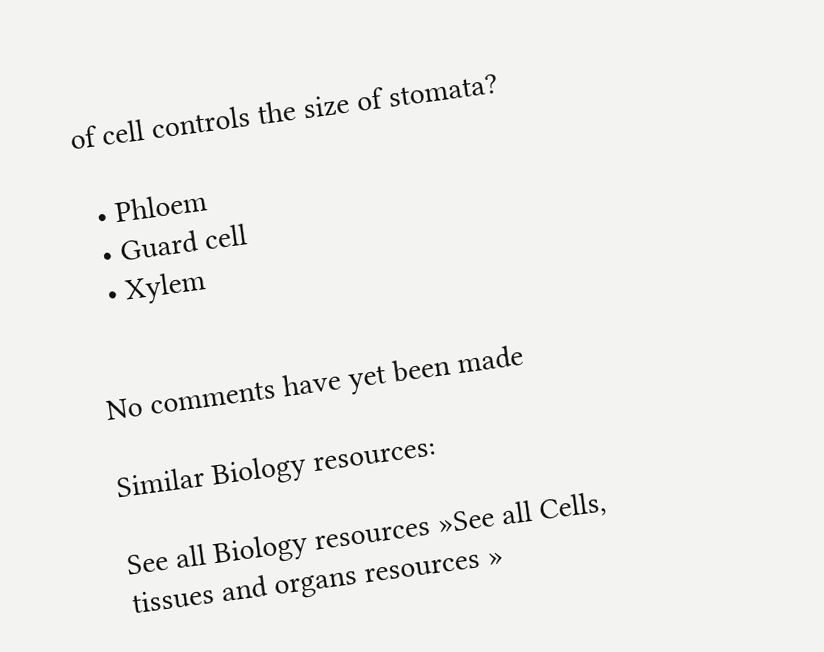of cell controls the size of stomata?

  • Phloem
  • Guard cell
  • Xylem


No comments have yet been made

Similar Biology resources:

See all Biology resources »See all Cells, tissues and organs resources »